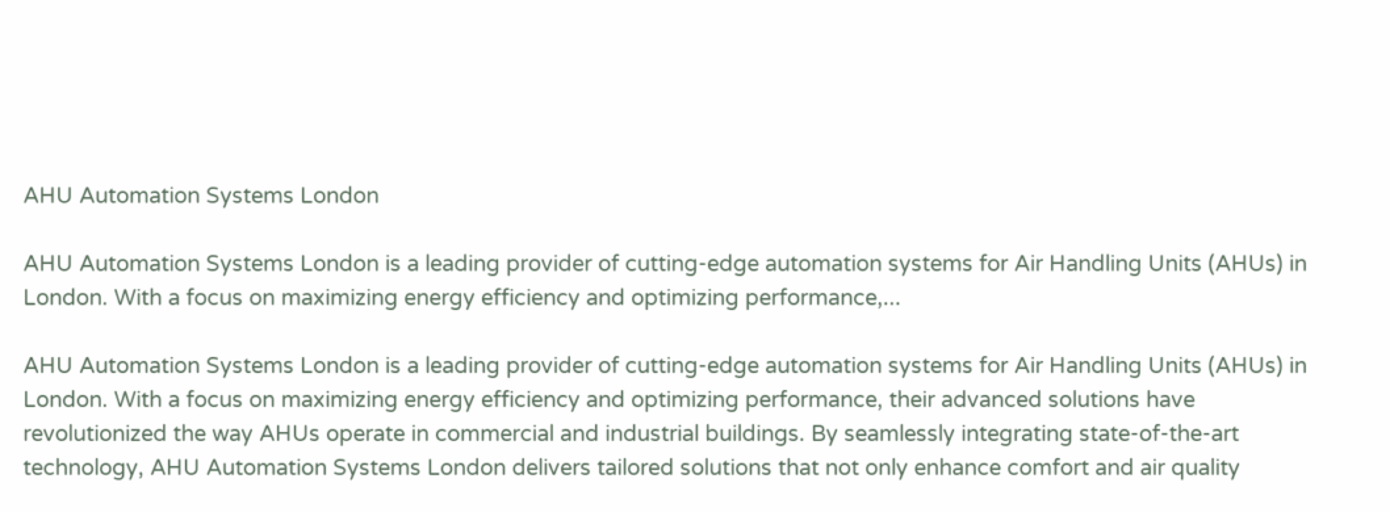AHU Automation Systems London

AHU Automation Systems London is a leading provider of cutting-edge automation systems for Air Handling Units (AHUs) in London. With a focus on maximizing energy efficiency and optimizing performance,...

AHU Automation Systems London is a leading provider of cutting-edge automation systems for Air Handling Units (AHUs) in London. With a focus on maximizing energy efficiency and optimizing performance, their advanced solutions have revolutionized the way AHUs operate in commercial and industrial buildings. By seamlessly integrating state-of-the-art technology, AHU Automation Systems London delivers tailored solutions that not only enhance comfort and air quality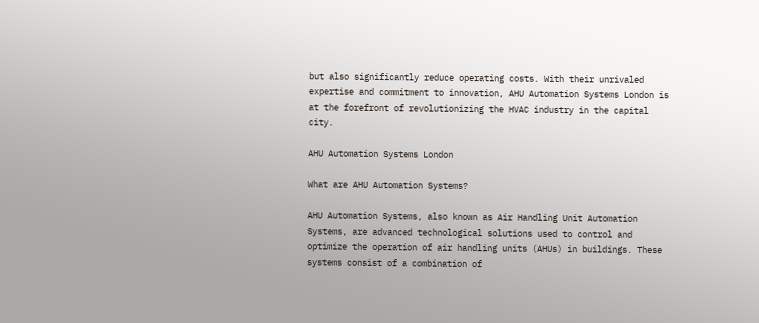but also significantly reduce operating costs. With their unrivaled expertise and commitment to innovation, AHU Automation Systems London is at the forefront of revolutionizing the HVAC industry in the capital city.

AHU Automation Systems London

What are AHU Automation Systems?

AHU Automation Systems, also known as Air Handling Unit Automation Systems, are advanced technological solutions used to control and optimize the operation of air handling units (AHUs) in buildings. These systems consist of a combination of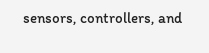sensors, controllers, and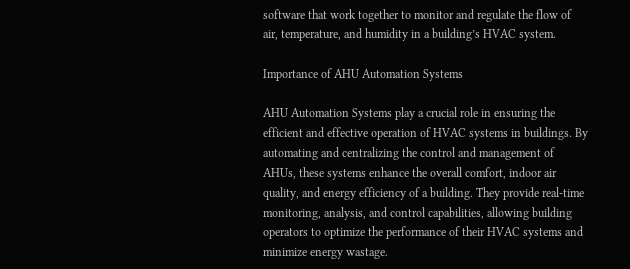software that work together to monitor and regulate the flow of air, temperature, and humidity in a building’s HVAC system.

Importance of AHU Automation Systems

AHU Automation Systems play a crucial role in ensuring the efficient and effective operation of HVAC systems in buildings. By automating and centralizing the control and management of AHUs, these systems enhance the overall comfort, indoor air quality, and energy efficiency of a building. They provide real-time monitoring, analysis, and control capabilities, allowing building operators to optimize the performance of their HVAC systems and minimize energy wastage.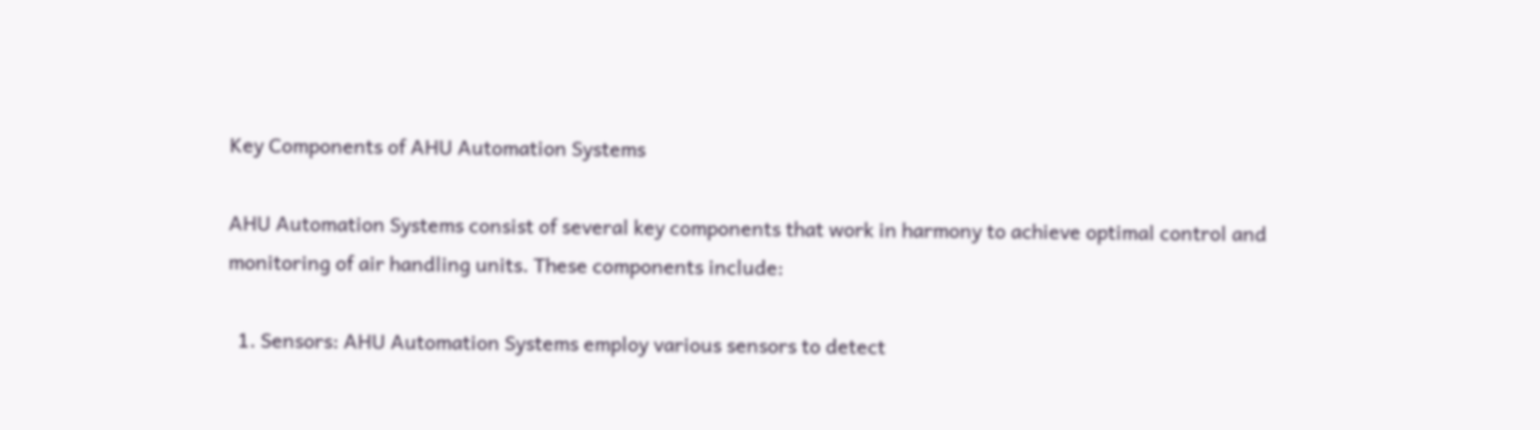Key Components of AHU Automation Systems

AHU Automation Systems consist of several key components that work in harmony to achieve optimal control and monitoring of air handling units. These components include:

  1. Sensors: AHU Automation Systems employ various sensors to detect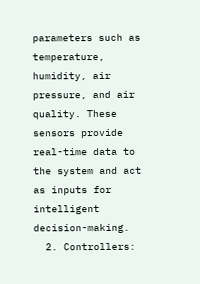parameters such as temperature, humidity, air pressure, and air quality. These sensors provide real-time data to the system and act as inputs for intelligent decision-making.
  2. Controllers: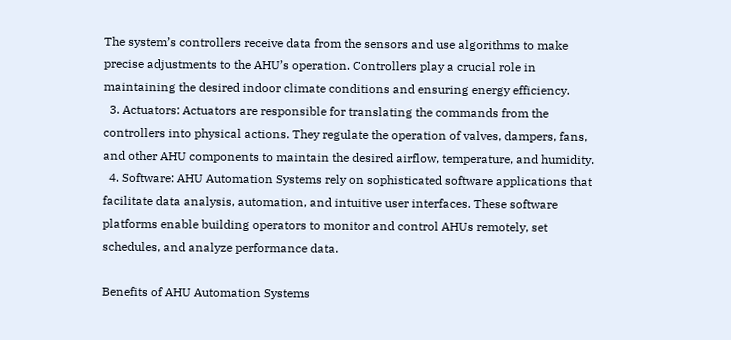The system’s controllers receive data from the sensors and use algorithms to make precise adjustments to the AHU’s operation. Controllers play a crucial role in maintaining the desired indoor climate conditions and ensuring energy efficiency.
  3. Actuators: Actuators are responsible for translating the commands from the controllers into physical actions. They regulate the operation of valves, dampers, fans, and other AHU components to maintain the desired airflow, temperature, and humidity.
  4. Software: AHU Automation Systems rely on sophisticated software applications that facilitate data analysis, automation, and intuitive user interfaces. These software platforms enable building operators to monitor and control AHUs remotely, set schedules, and analyze performance data.

Benefits of AHU Automation Systems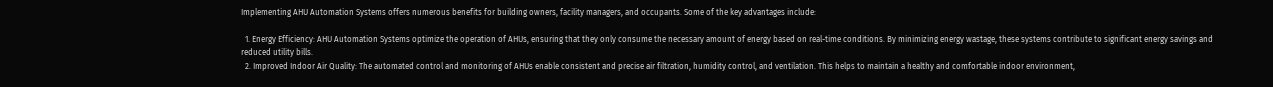Implementing AHU Automation Systems offers numerous benefits for building owners, facility managers, and occupants. Some of the key advantages include:

  1. Energy Efficiency: AHU Automation Systems optimize the operation of AHUs, ensuring that they only consume the necessary amount of energy based on real-time conditions. By minimizing energy wastage, these systems contribute to significant energy savings and reduced utility bills.
  2. Improved Indoor Air Quality: The automated control and monitoring of AHUs enable consistent and precise air filtration, humidity control, and ventilation. This helps to maintain a healthy and comfortable indoor environment,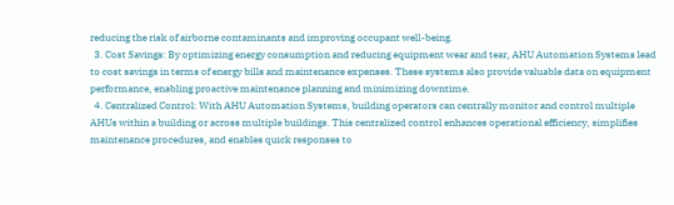reducing the risk of airborne contaminants and improving occupant well-being.
  3. Cost Savings: By optimizing energy consumption and reducing equipment wear and tear, AHU Automation Systems lead to cost savings in terms of energy bills and maintenance expenses. These systems also provide valuable data on equipment performance, enabling proactive maintenance planning and minimizing downtime.
  4. Centralized Control: With AHU Automation Systems, building operators can centrally monitor and control multiple AHUs within a building or across multiple buildings. This centralized control enhances operational efficiency, simplifies maintenance procedures, and enables quick responses to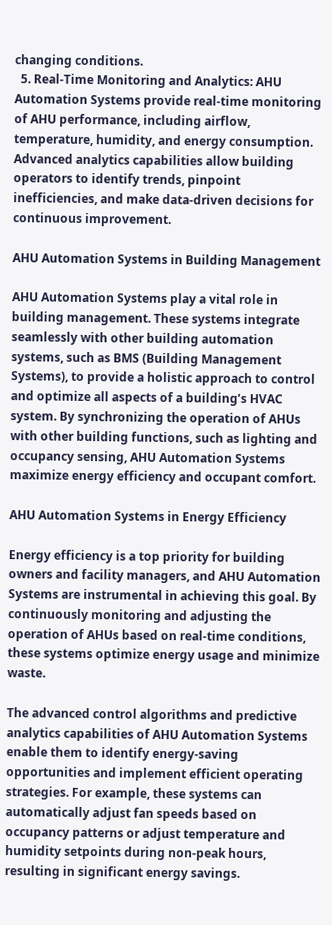changing conditions.
  5. Real-Time Monitoring and Analytics: AHU Automation Systems provide real-time monitoring of AHU performance, including airflow, temperature, humidity, and energy consumption. Advanced analytics capabilities allow building operators to identify trends, pinpoint inefficiencies, and make data-driven decisions for continuous improvement.

AHU Automation Systems in Building Management

AHU Automation Systems play a vital role in building management. These systems integrate seamlessly with other building automation systems, such as BMS (Building Management Systems), to provide a holistic approach to control and optimize all aspects of a building’s HVAC system. By synchronizing the operation of AHUs with other building functions, such as lighting and occupancy sensing, AHU Automation Systems maximize energy efficiency and occupant comfort.

AHU Automation Systems in Energy Efficiency

Energy efficiency is a top priority for building owners and facility managers, and AHU Automation Systems are instrumental in achieving this goal. By continuously monitoring and adjusting the operation of AHUs based on real-time conditions, these systems optimize energy usage and minimize waste.

The advanced control algorithms and predictive analytics capabilities of AHU Automation Systems enable them to identify energy-saving opportunities and implement efficient operating strategies. For example, these systems can automatically adjust fan speeds based on occupancy patterns or adjust temperature and humidity setpoints during non-peak hours, resulting in significant energy savings.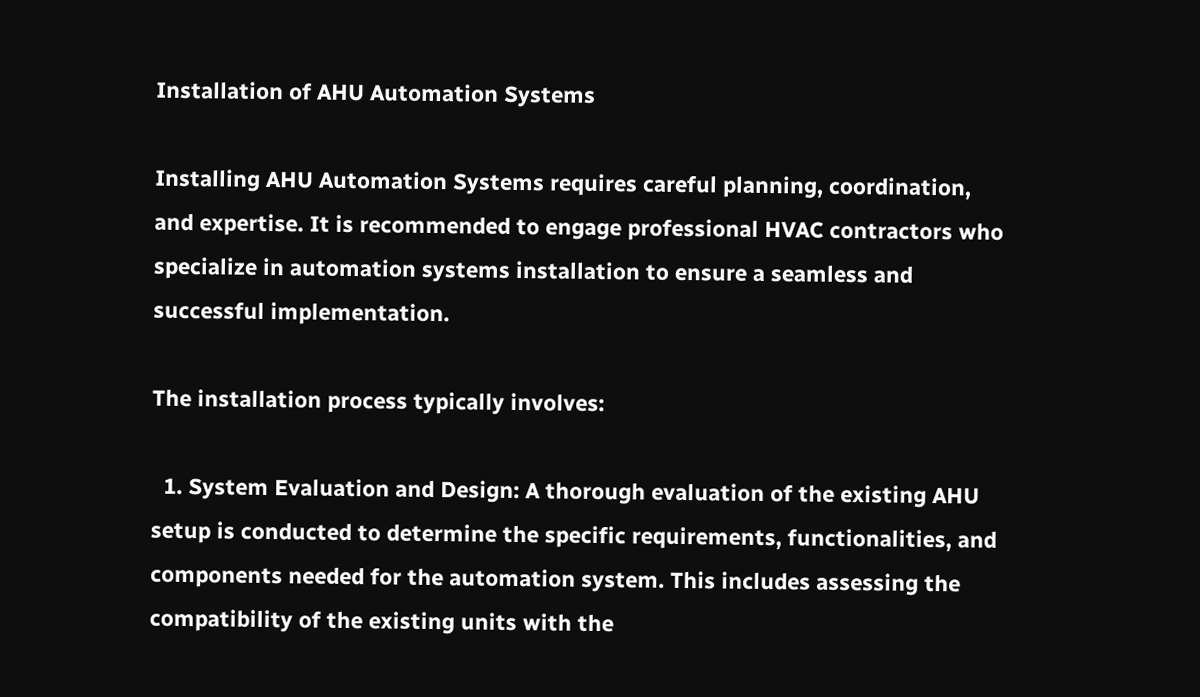Installation of AHU Automation Systems

Installing AHU Automation Systems requires careful planning, coordination, and expertise. It is recommended to engage professional HVAC contractors who specialize in automation systems installation to ensure a seamless and successful implementation.

The installation process typically involves:

  1. System Evaluation and Design: A thorough evaluation of the existing AHU setup is conducted to determine the specific requirements, functionalities, and components needed for the automation system. This includes assessing the compatibility of the existing units with the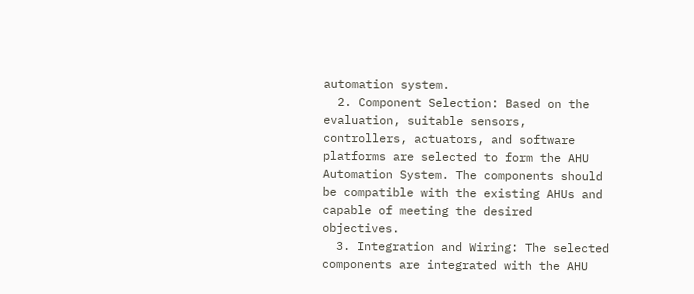automation system.
  2. Component Selection: Based on the evaluation, suitable sensors, controllers, actuators, and software platforms are selected to form the AHU Automation System. The components should be compatible with the existing AHUs and capable of meeting the desired objectives.
  3. Integration and Wiring: The selected components are integrated with the AHU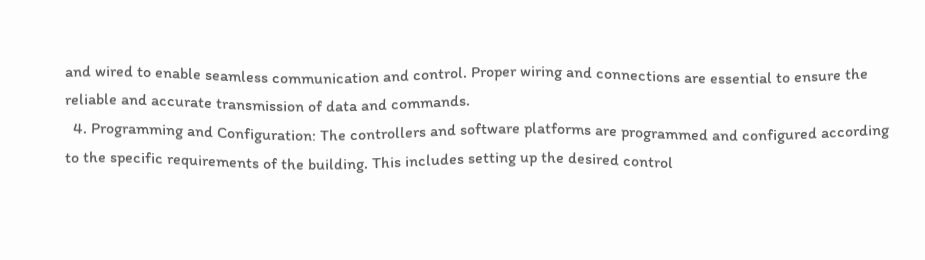and wired to enable seamless communication and control. Proper wiring and connections are essential to ensure the reliable and accurate transmission of data and commands.
  4. Programming and Configuration: The controllers and software platforms are programmed and configured according to the specific requirements of the building. This includes setting up the desired control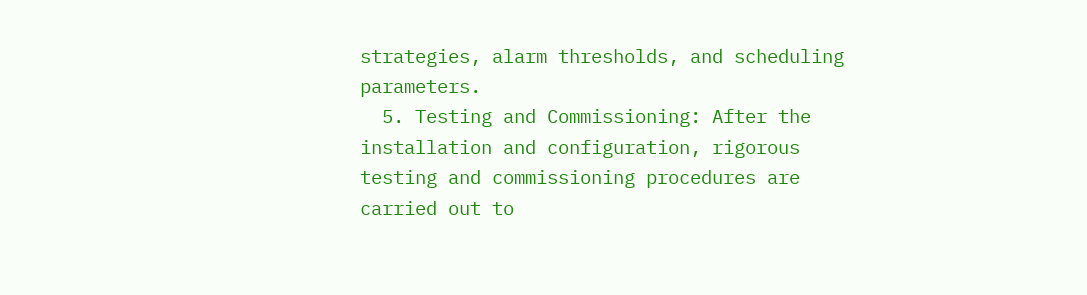strategies, alarm thresholds, and scheduling parameters.
  5. Testing and Commissioning: After the installation and configuration, rigorous testing and commissioning procedures are carried out to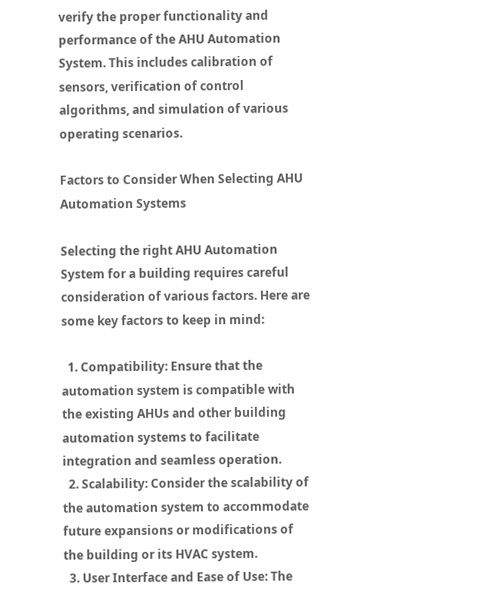verify the proper functionality and performance of the AHU Automation System. This includes calibration of sensors, verification of control algorithms, and simulation of various operating scenarios.

Factors to Consider When Selecting AHU Automation Systems

Selecting the right AHU Automation System for a building requires careful consideration of various factors. Here are some key factors to keep in mind:

  1. Compatibility: Ensure that the automation system is compatible with the existing AHUs and other building automation systems to facilitate integration and seamless operation.
  2. Scalability: Consider the scalability of the automation system to accommodate future expansions or modifications of the building or its HVAC system.
  3. User Interface and Ease of Use: The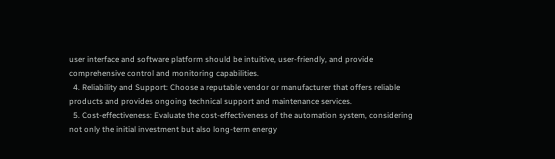user interface and software platform should be intuitive, user-friendly, and provide comprehensive control and monitoring capabilities.
  4. Reliability and Support: Choose a reputable vendor or manufacturer that offers reliable products and provides ongoing technical support and maintenance services.
  5. Cost-effectiveness: Evaluate the cost-effectiveness of the automation system, considering not only the initial investment but also long-term energy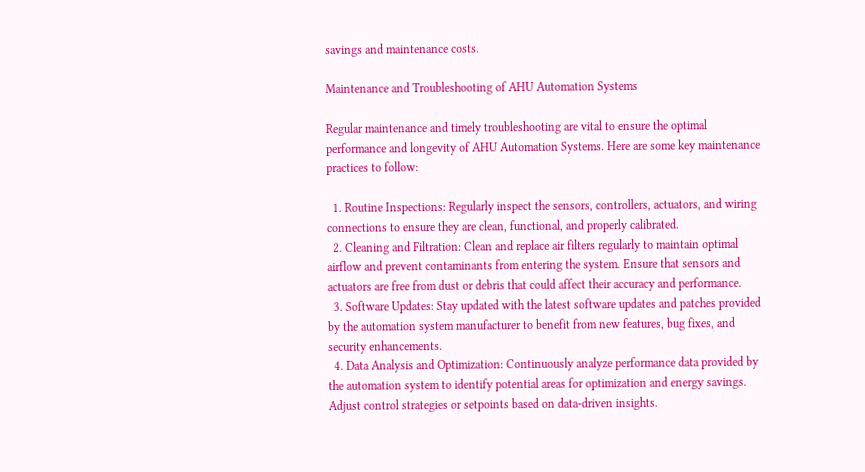savings and maintenance costs.

Maintenance and Troubleshooting of AHU Automation Systems

Regular maintenance and timely troubleshooting are vital to ensure the optimal performance and longevity of AHU Automation Systems. Here are some key maintenance practices to follow:

  1. Routine Inspections: Regularly inspect the sensors, controllers, actuators, and wiring connections to ensure they are clean, functional, and properly calibrated.
  2. Cleaning and Filtration: Clean and replace air filters regularly to maintain optimal airflow and prevent contaminants from entering the system. Ensure that sensors and actuators are free from dust or debris that could affect their accuracy and performance.
  3. Software Updates: Stay updated with the latest software updates and patches provided by the automation system manufacturer to benefit from new features, bug fixes, and security enhancements.
  4. Data Analysis and Optimization: Continuously analyze performance data provided by the automation system to identify potential areas for optimization and energy savings. Adjust control strategies or setpoints based on data-driven insights.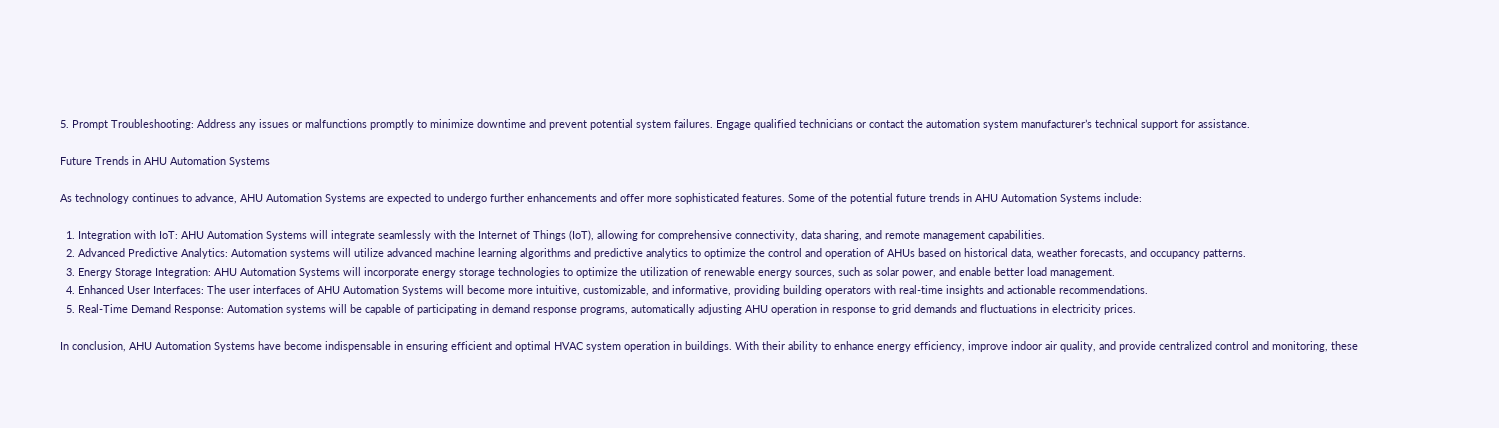5. Prompt Troubleshooting: Address any issues or malfunctions promptly to minimize downtime and prevent potential system failures. Engage qualified technicians or contact the automation system manufacturer’s technical support for assistance.

Future Trends in AHU Automation Systems

As technology continues to advance, AHU Automation Systems are expected to undergo further enhancements and offer more sophisticated features. Some of the potential future trends in AHU Automation Systems include:

  1. Integration with IoT: AHU Automation Systems will integrate seamlessly with the Internet of Things (IoT), allowing for comprehensive connectivity, data sharing, and remote management capabilities.
  2. Advanced Predictive Analytics: Automation systems will utilize advanced machine learning algorithms and predictive analytics to optimize the control and operation of AHUs based on historical data, weather forecasts, and occupancy patterns.
  3. Energy Storage Integration: AHU Automation Systems will incorporate energy storage technologies to optimize the utilization of renewable energy sources, such as solar power, and enable better load management.
  4. Enhanced User Interfaces: The user interfaces of AHU Automation Systems will become more intuitive, customizable, and informative, providing building operators with real-time insights and actionable recommendations.
  5. Real-Time Demand Response: Automation systems will be capable of participating in demand response programs, automatically adjusting AHU operation in response to grid demands and fluctuations in electricity prices.

In conclusion, AHU Automation Systems have become indispensable in ensuring efficient and optimal HVAC system operation in buildings. With their ability to enhance energy efficiency, improve indoor air quality, and provide centralized control and monitoring, these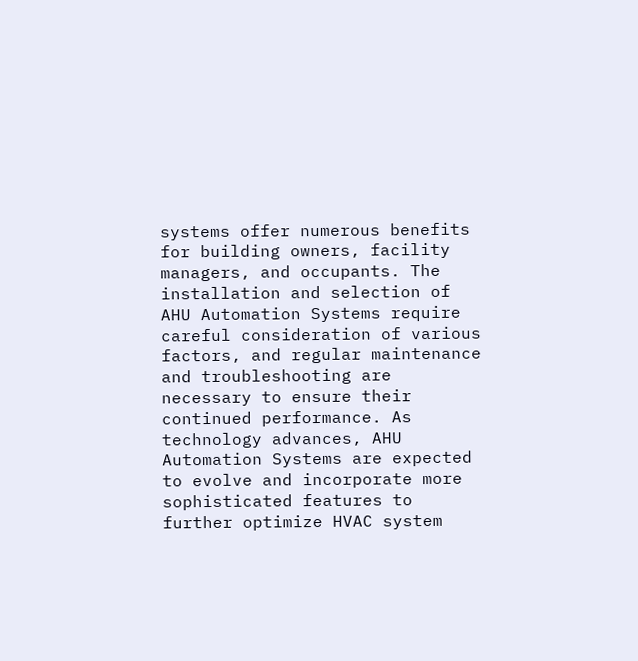systems offer numerous benefits for building owners, facility managers, and occupants. The installation and selection of AHU Automation Systems require careful consideration of various factors, and regular maintenance and troubleshooting are necessary to ensure their continued performance. As technology advances, AHU Automation Systems are expected to evolve and incorporate more sophisticated features to further optimize HVAC system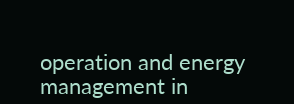operation and energy management in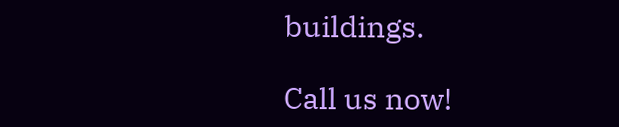buildings.

Call us now!